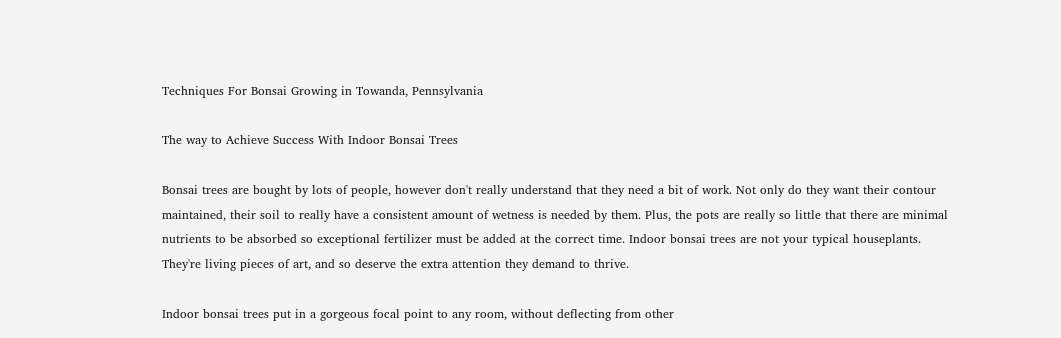Techniques For Bonsai Growing in Towanda, Pennsylvania

The way to Achieve Success With Indoor Bonsai Trees

Bonsai trees are bought by lots of people, however don't really understand that they need a bit of work. Not only do they want their contour maintained, their soil to really have a consistent amount of wetness is needed by them. Plus, the pots are really so little that there are minimal nutrients to be absorbed so exceptional fertilizer must be added at the correct time. Indoor bonsai trees are not your typical houseplants. They're living pieces of art, and so deserve the extra attention they demand to thrive.

Indoor bonsai trees put in a gorgeous focal point to any room, without deflecting from other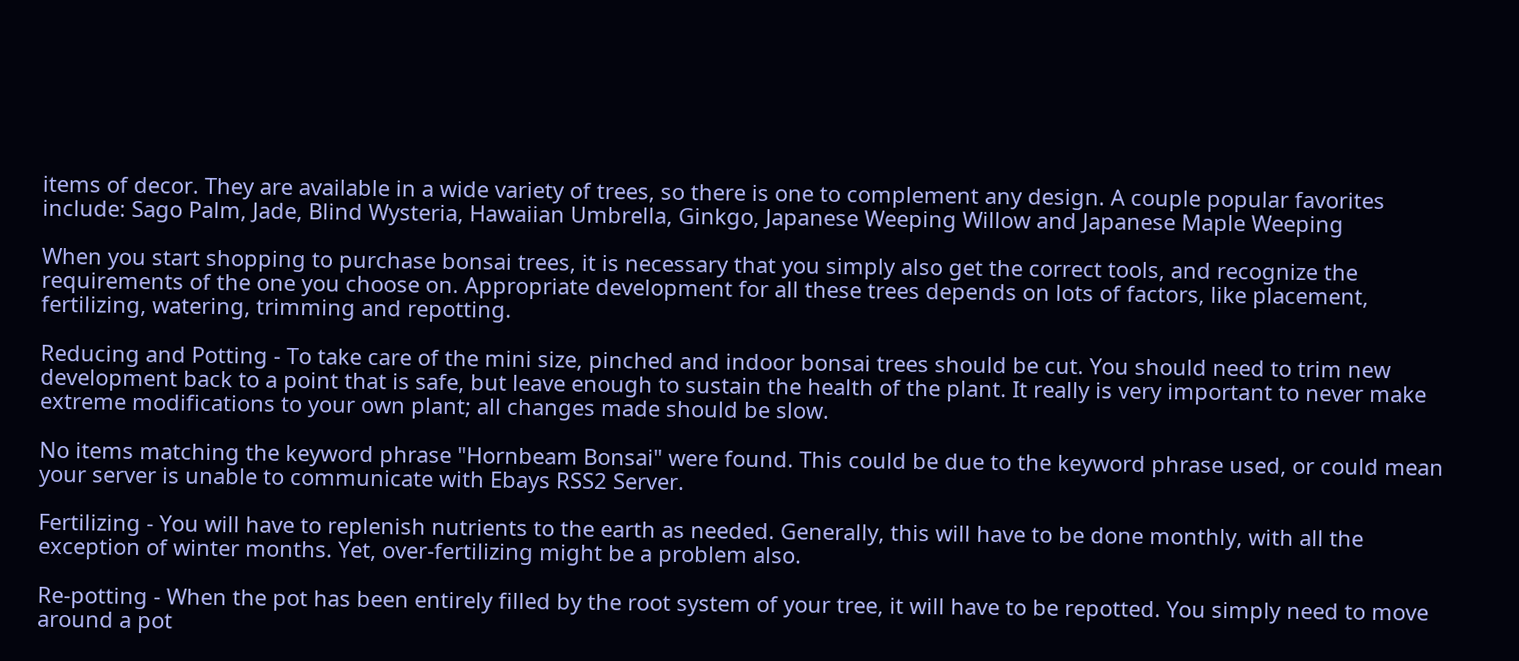items of decor. They are available in a wide variety of trees, so there is one to complement any design. A couple popular favorites include: Sago Palm, Jade, Blind Wysteria, Hawaiian Umbrella, Ginkgo, Japanese Weeping Willow and Japanese Maple Weeping

When you start shopping to purchase bonsai trees, it is necessary that you simply also get the correct tools, and recognize the requirements of the one you choose on. Appropriate development for all these trees depends on lots of factors, like placement, fertilizing, watering, trimming and repotting.

Reducing and Potting - To take care of the mini size, pinched and indoor bonsai trees should be cut. You should need to trim new development back to a point that is safe, but leave enough to sustain the health of the plant. It really is very important to never make extreme modifications to your own plant; all changes made should be slow.

No items matching the keyword phrase "Hornbeam Bonsai" were found. This could be due to the keyword phrase used, or could mean your server is unable to communicate with Ebays RSS2 Server.

Fertilizing - You will have to replenish nutrients to the earth as needed. Generally, this will have to be done monthly, with all the exception of winter months. Yet, over-fertilizing might be a problem also.

Re-potting - When the pot has been entirely filled by the root system of your tree, it will have to be repotted. You simply need to move around a pot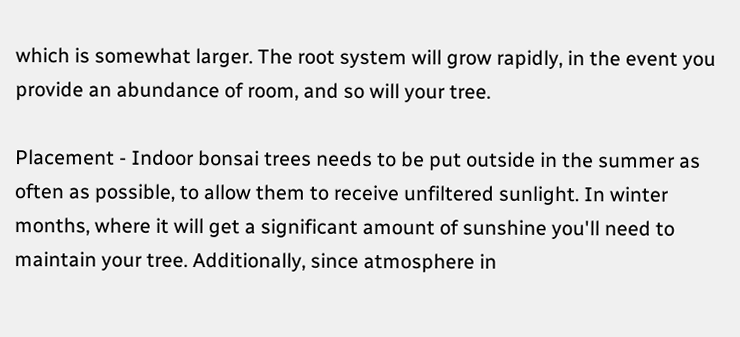which is somewhat larger. The root system will grow rapidly, in the event you provide an abundance of room, and so will your tree.

Placement - Indoor bonsai trees needs to be put outside in the summer as often as possible, to allow them to receive unfiltered sunlight. In winter months, where it will get a significant amount of sunshine you'll need to maintain your tree. Additionally, since atmosphere in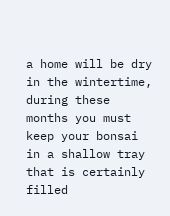a home will be dry in the wintertime, during these months you must keep your bonsai in a shallow tray that is certainly filled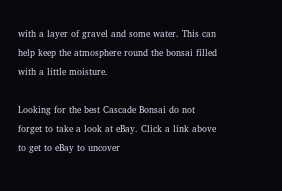with a layer of gravel and some water. This can help keep the atmosphere round the bonsai filled with a little moisture.

Looking for the best Cascade Bonsai do not forget to take a look at eBay. Click a link above to get to eBay to uncover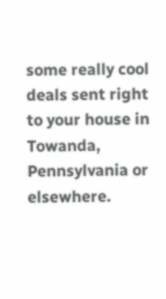some really cool deals sent right to your house in Towanda, Pennsylvania or elsewhere.